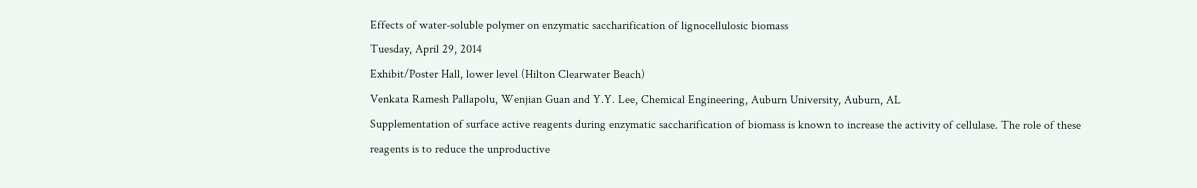Effects of water-soluble polymer on enzymatic saccharification of lignocellulosic biomass
Tuesday, April 29, 2014
Exhibit/Poster Hall, lower level (Hilton Clearwater Beach)
Venkata Ramesh Pallapolu, Wenjian Guan and Y.Y. Lee, Chemical Engineering, Auburn University, Auburn, AL
Supplementation of surface active reagents during enzymatic saccharification of biomass is known to increase the activity of cellulase. The role of these reagents is to reduce the unproductive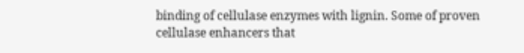binding of cellulase enzymes with lignin. Some of proven cellulase enhancers that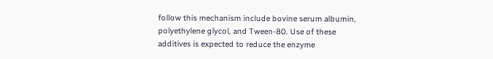follow this mechanism include bovine serum albumin, polyethylene glycol, and Tween-80. Use of these additives is expected to reduce the enzyme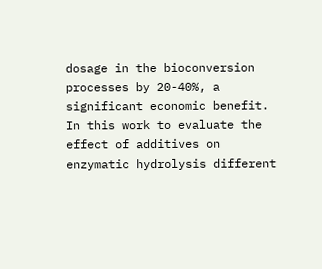dosage in the bioconversion processes by 20-40%, a significant economic benefit. In this work to evaluate the effect of additives on enzymatic hydrolysis different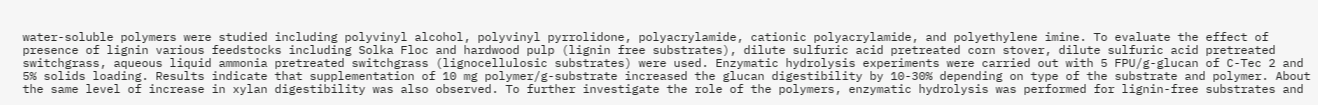water-soluble polymers were studied including polyvinyl alcohol, polyvinyl pyrrolidone, polyacrylamide, cationic polyacrylamide, and polyethylene imine. To evaluate the effect of presence of lignin various feedstocks including Solka Floc and hardwood pulp (lignin free substrates), dilute sulfuric acid pretreated corn stover, dilute sulfuric acid pretreated switchgrass, aqueous liquid ammonia pretreated switchgrass (lignocellulosic substrates) were used. Enzymatic hydrolysis experiments were carried out with 5 FPU/g-glucan of C-Tec 2 and 5% solids loading. Results indicate that supplementation of 10 mg polymer/g-substrate increased the glucan digestibility by 10-30% depending on type of the substrate and polymer. About the same level of increase in xylan digestibility was also observed. To further investigate the role of the polymers, enzymatic hydrolysis was performed for lignin-free substrates and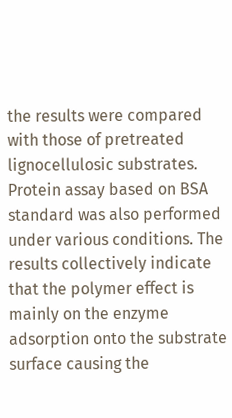the results were compared with those of pretreated lignocellulosic substrates. Protein assay based on BSA standard was also performed under various conditions. The results collectively indicate that the polymer effect is mainly on the enzyme adsorption onto the substrate surface causing the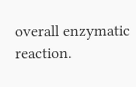overall enzymatic reaction.